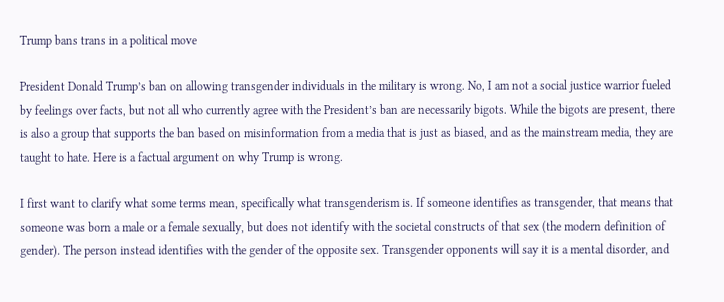Trump bans trans in a political move

President Donald Trump’s ban on allowing transgender individuals in the military is wrong. No, I am not a social justice warrior fueled by feelings over facts, but not all who currently agree with the President’s ban are necessarily bigots. While the bigots are present, there is also a group that supports the ban based on misinformation from a media that is just as biased, and as the mainstream media, they are taught to hate. Here is a factual argument on why Trump is wrong.

I first want to clarify what some terms mean, specifically what transgenderism is. If someone identifies as transgender, that means that someone was born a male or a female sexually, but does not identify with the societal constructs of that sex (the modern definition of gender). The person instead identifies with the gender of the opposite sex. Transgender opponents will say it is a mental disorder, and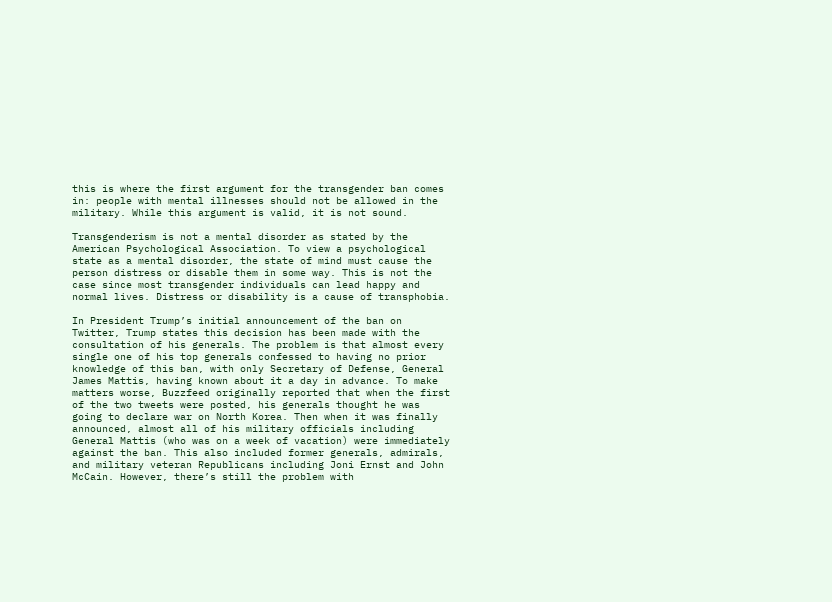this is where the first argument for the transgender ban comes in: people with mental illnesses should not be allowed in the military. While this argument is valid, it is not sound.

Transgenderism is not a mental disorder as stated by the American Psychological Association. To view a psychological state as a mental disorder, the state of mind must cause the person distress or disable them in some way. This is not the case since most transgender individuals can lead happy and normal lives. Distress or disability is a cause of transphobia.

In President Trump’s initial announcement of the ban on Twitter, Trump states this decision has been made with the consultation of his generals. The problem is that almost every single one of his top generals confessed to having no prior knowledge of this ban, with only Secretary of Defense, General James Mattis, having known about it a day in advance. To make matters worse, Buzzfeed originally reported that when the first of the two tweets were posted, his generals thought he was going to declare war on North Korea. Then when it was finally announced, almost all of his military officials including General Mattis (who was on a week of vacation) were immediately against the ban. This also included former generals, admirals, and military veteran Republicans including Joni Ernst and John McCain. However, there’s still the problem with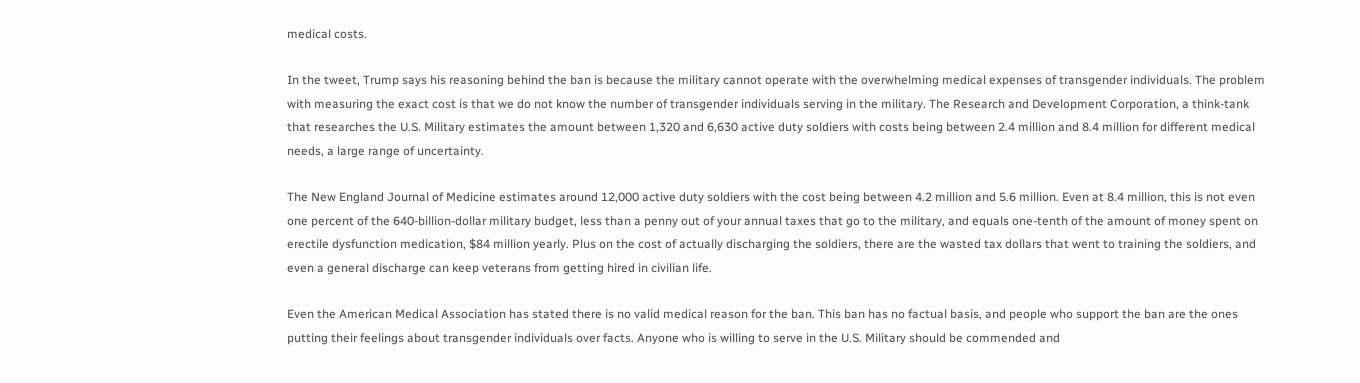medical costs.

In the tweet, Trump says his reasoning behind the ban is because the military cannot operate with the overwhelming medical expenses of transgender individuals. The problem with measuring the exact cost is that we do not know the number of transgender individuals serving in the military. The Research and Development Corporation, a think-tank that researches the U.S. Military estimates the amount between 1,320 and 6,630 active duty soldiers with costs being between 2.4 million and 8.4 million for different medical needs, a large range of uncertainty.

The New England Journal of Medicine estimates around 12,000 active duty soldiers with the cost being between 4.2 million and 5.6 million. Even at 8.4 million, this is not even one percent of the 640-billion-dollar military budget, less than a penny out of your annual taxes that go to the military, and equals one-tenth of the amount of money spent on erectile dysfunction medication, $84 million yearly. Plus on the cost of actually discharging the soldiers, there are the wasted tax dollars that went to training the soldiers, and even a general discharge can keep veterans from getting hired in civilian life.

Even the American Medical Association has stated there is no valid medical reason for the ban. This ban has no factual basis, and people who support the ban are the ones putting their feelings about transgender individuals over facts. Anyone who is willing to serve in the U.S. Military should be commended and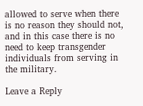allowed to serve when there is no reason they should not, and in this case there is no need to keep transgender individuals from serving in the military.

Leave a Reply